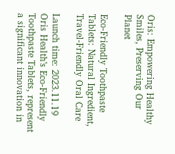Oris: Empowering Healthy Smiles, Preserving Our Planet

Eco-Friendly Toothpaste Tablets: Natural Ingredient, Travel-Friendly Oral Care

Launch time: 2023.11.19
Oris Health’s Eco-Friendly Toothpaste Tablets, represent a significant innovation in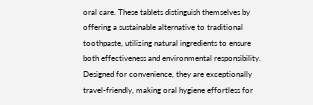oral care. These tablets distinguish themselves by offering a sustainable alternative to traditional toothpaste, utilizing natural ingredients to ensure both effectiveness and environmental responsibility. Designed for convenience, they are exceptionally travel-friendly, making oral hygiene effortless for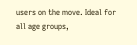users on the move. Ideal for all age groups,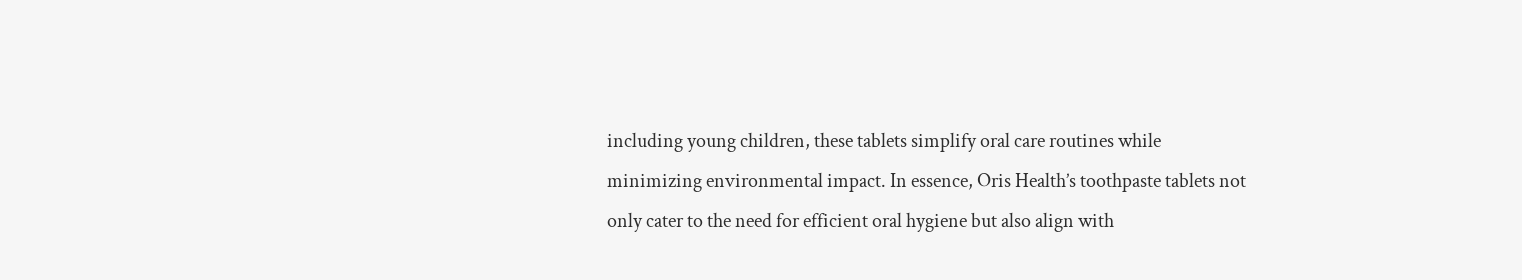including young children, these tablets simplify oral care routines while minimizing environmental impact. In essence, Oris Health’s toothpaste tablets not only cater to the need for efficient oral hygiene but also align with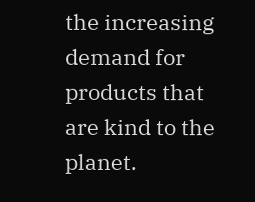the increasing demand for products that are kind to the planet.